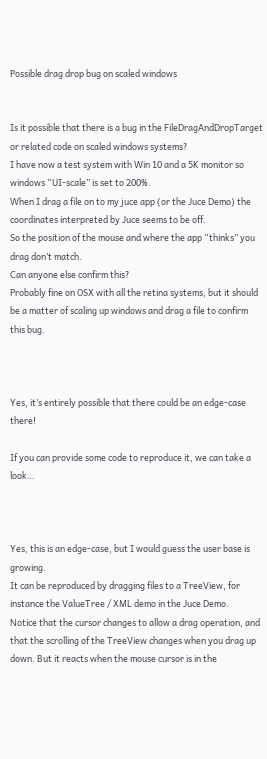Possible drag drop bug on scaled windows


Is it possible that there is a bug in the FileDragAndDropTarget or related code on scaled windows systems?
I have now a test system with Win 10 and a 5K monitor so windows “UI-scale” is set to 200%.
When I drag a file on to my juce app (or the Juce Demo) the coordinates interpreted by Juce seems to be off.
So the position of the mouse and where the app “thinks” you drag don’t match.
Can anyone else confirm this?
Probably fine on OSX with all the retina systems, but it should be a matter of scaling up windows and drag a file to confirm this bug.



Yes, it’s entirely possible that there could be an edge-case there!

If you can provide some code to reproduce it, we can take a look…



Yes, this is an edge-case, but I would guess the user base is growing.
It can be reproduced by dragging files to a TreeView, for instance the ValueTree / XML demo in the Juce Demo.
Notice that the cursor changes to allow a drag operation, and that the scrolling of the TreeView changes when you drag up down. But it reacts when the mouse cursor is in the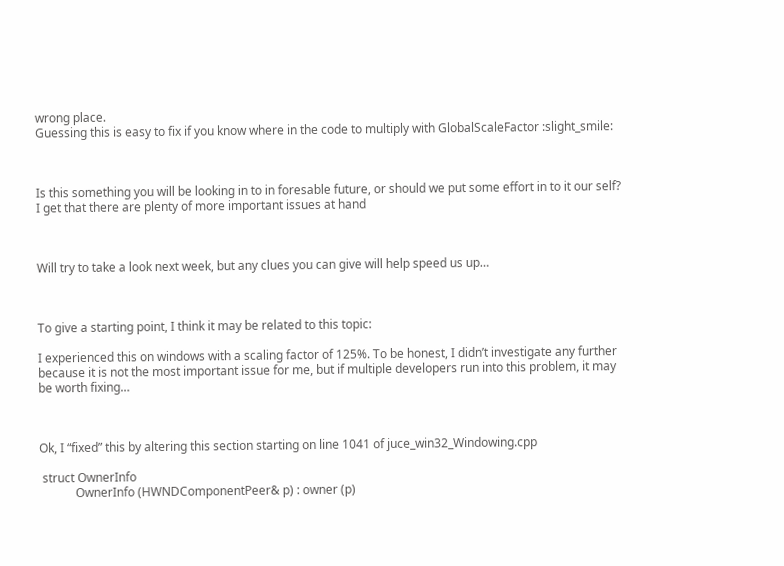wrong place.
Guessing this is easy to fix if you know where in the code to multiply with GlobalScaleFactor :slight_smile:



Is this something you will be looking in to in foresable future, or should we put some effort in to it our self?
I get that there are plenty of more important issues at hand



Will try to take a look next week, but any clues you can give will help speed us up…



To give a starting point, I think it may be related to this topic:

I experienced this on windows with a scaling factor of 125%. To be honest, I didn’t investigate any further because it is not the most important issue for me, but if multiple developers run into this problem, it may be worth fixing…



Ok, I “fixed” this by altering this section starting on line 1041 of juce_win32_Windowing.cpp

 struct OwnerInfo
            OwnerInfo (HWNDComponentPeer& p) : owner (p)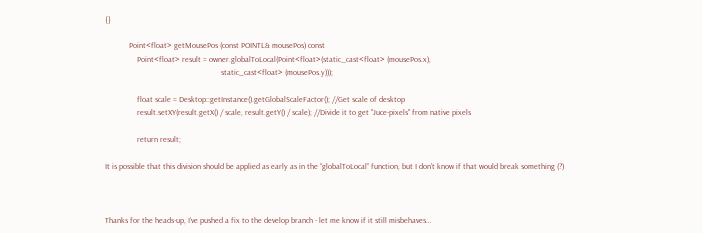{}

            Point<float> getMousePos (const POINTL& mousePos) const
                Point<float> result = owner.globalToLocal(Point<float>(static_cast<float> (mousePos.x),
                                                          static_cast<float> (mousePos.y)));

                float scale = Desktop::getInstance().getGlobalScaleFactor(); //Get scale of desktop
                result.setXY(result.getX() / scale, result.getY() / scale); //Divide it to get "Juce-pixels" from native pixels

                return result;

It is possible that this division should be applied as early as in the “globalToLocal” function, but I don’t know if that would break something (?)



Thanks for the heads-up, I’ve pushed a fix to the develop branch - let me know if it still misbehaves…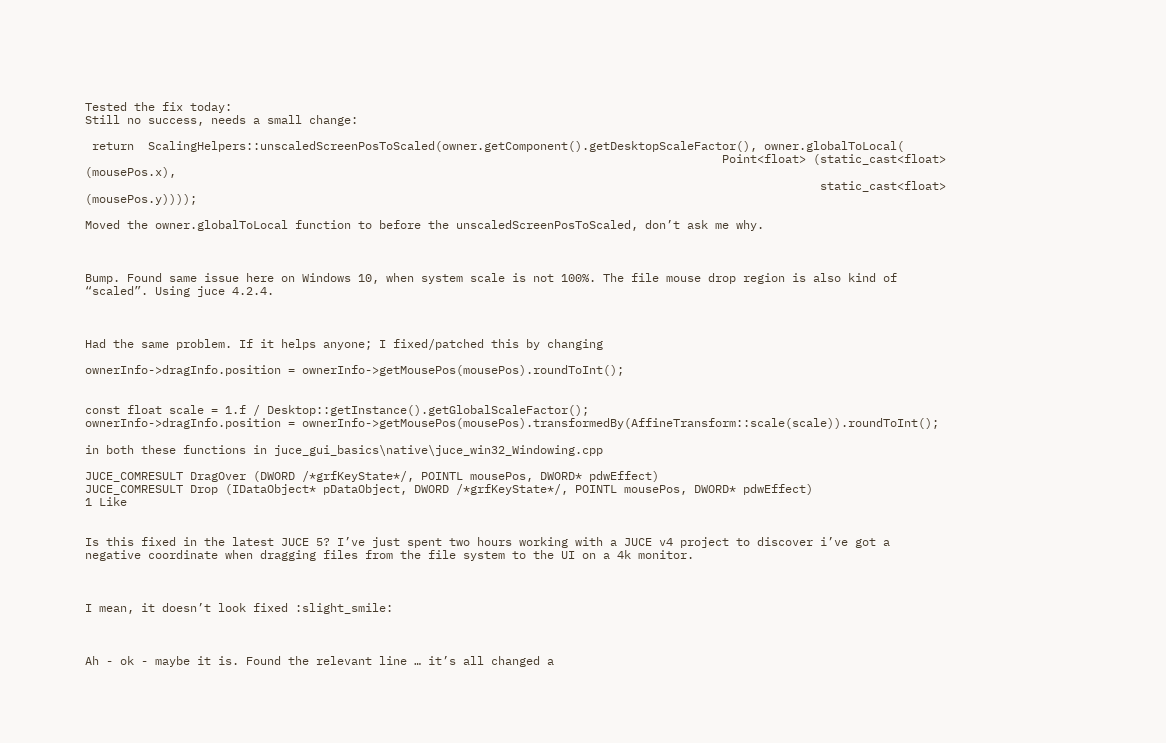Tested the fix today:
Still no success, needs a small change:

 return  ScalingHelpers::unscaledScreenPosToScaled(owner.getComponent().getDesktopScaleFactor(), owner.globalToLocal(
                                                                                           Point<float> (static_cast<float> (mousePos.x),
                                                                                                         static_cast<float> (mousePos.y))));

Moved the owner.globalToLocal function to before the unscaledScreenPosToScaled, don’t ask me why.



Bump. Found same issue here on Windows 10, when system scale is not 100%. The file mouse drop region is also kind of “scaled”. Using juce 4.2.4.



Had the same problem. If it helps anyone; I fixed/patched this by changing

ownerInfo->dragInfo.position = ownerInfo->getMousePos(mousePos).roundToInt();


const float scale = 1.f / Desktop::getInstance().getGlobalScaleFactor();
ownerInfo->dragInfo.position = ownerInfo->getMousePos(mousePos).transformedBy(AffineTransform::scale(scale)).roundToInt();

in both these functions in juce_gui_basics\native\juce_win32_Windowing.cpp

JUCE_COMRESULT DragOver (DWORD /*grfKeyState*/, POINTL mousePos, DWORD* pdwEffect)
JUCE_COMRESULT Drop (IDataObject* pDataObject, DWORD /*grfKeyState*/, POINTL mousePos, DWORD* pdwEffect)
1 Like


Is this fixed in the latest JUCE 5? I’ve just spent two hours working with a JUCE v4 project to discover i’ve got a negative coordinate when dragging files from the file system to the UI on a 4k monitor.



I mean, it doesn’t look fixed :slight_smile:



Ah - ok - maybe it is. Found the relevant line … it’s all changed a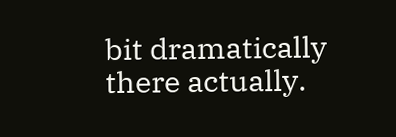bit dramatically there actually.